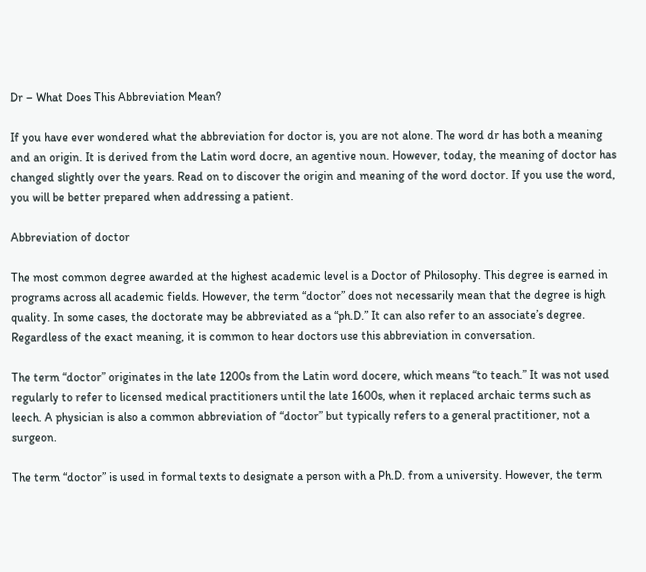Dr – What Does This Abbreviation Mean?

If you have ever wondered what the abbreviation for doctor is, you are not alone. The word dr has both a meaning and an origin. It is derived from the Latin word docre, an agentive noun. However, today, the meaning of doctor has changed slightly over the years. Read on to discover the origin and meaning of the word doctor. If you use the word, you will be better prepared when addressing a patient.

Abbreviation of doctor

The most common degree awarded at the highest academic level is a Doctor of Philosophy. This degree is earned in programs across all academic fields. However, the term “doctor” does not necessarily mean that the degree is high quality. In some cases, the doctorate may be abbreviated as a “ph.D.” It can also refer to an associate’s degree. Regardless of the exact meaning, it is common to hear doctors use this abbreviation in conversation.

The term “doctor” originates in the late 1200s from the Latin word docere, which means “to teach.” It was not used regularly to refer to licensed medical practitioners until the late 1600s, when it replaced archaic terms such as leech. A physician is also a common abbreviation of “doctor” but typically refers to a general practitioner, not a surgeon.

The term “doctor” is used in formal texts to designate a person with a Ph.D. from a university. However, the term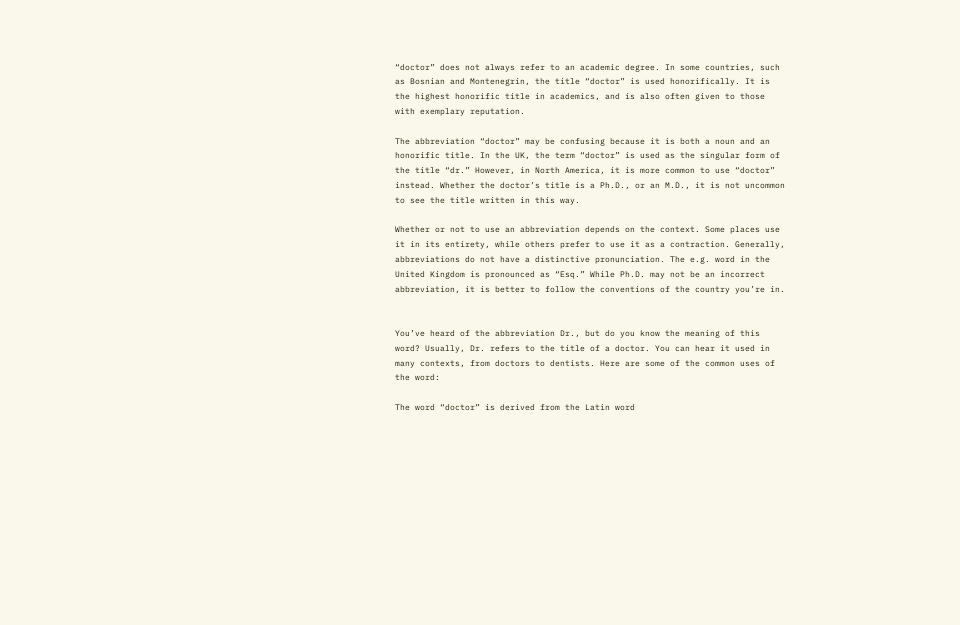“doctor” does not always refer to an academic degree. In some countries, such as Bosnian and Montenegrin, the title “doctor” is used honorifically. It is the highest honorific title in academics, and is also often given to those with exemplary reputation.

The abbreviation “doctor” may be confusing because it is both a noun and an honorific title. In the UK, the term “doctor” is used as the singular form of the title “dr.” However, in North America, it is more common to use “doctor” instead. Whether the doctor’s title is a Ph.D., or an M.D., it is not uncommon to see the title written in this way.

Whether or not to use an abbreviation depends on the context. Some places use it in its entirety, while others prefer to use it as a contraction. Generally, abbreviations do not have a distinctive pronunciation. The e.g. word in the United Kingdom is pronounced as “Esq.” While Ph.D. may not be an incorrect abbreviation, it is better to follow the conventions of the country you’re in.


You’ve heard of the abbreviation Dr., but do you know the meaning of this word? Usually, Dr. refers to the title of a doctor. You can hear it used in many contexts, from doctors to dentists. Here are some of the common uses of the word:

The word “doctor” is derived from the Latin word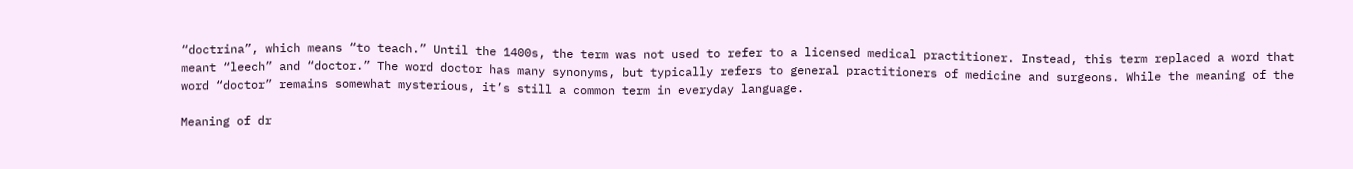“doctrina”, which means “to teach.” Until the 1400s, the term was not used to refer to a licensed medical practitioner. Instead, this term replaced a word that meant “leech” and “doctor.” The word doctor has many synonyms, but typically refers to general practitioners of medicine and surgeons. While the meaning of the word “doctor” remains somewhat mysterious, it’s still a common term in everyday language.

Meaning of dr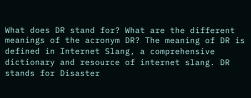What does DR stand for? What are the different meanings of the acronym DR? The meaning of DR is defined in Internet Slang, a comprehensive dictionary and resource of internet slang. DR stands for Disaster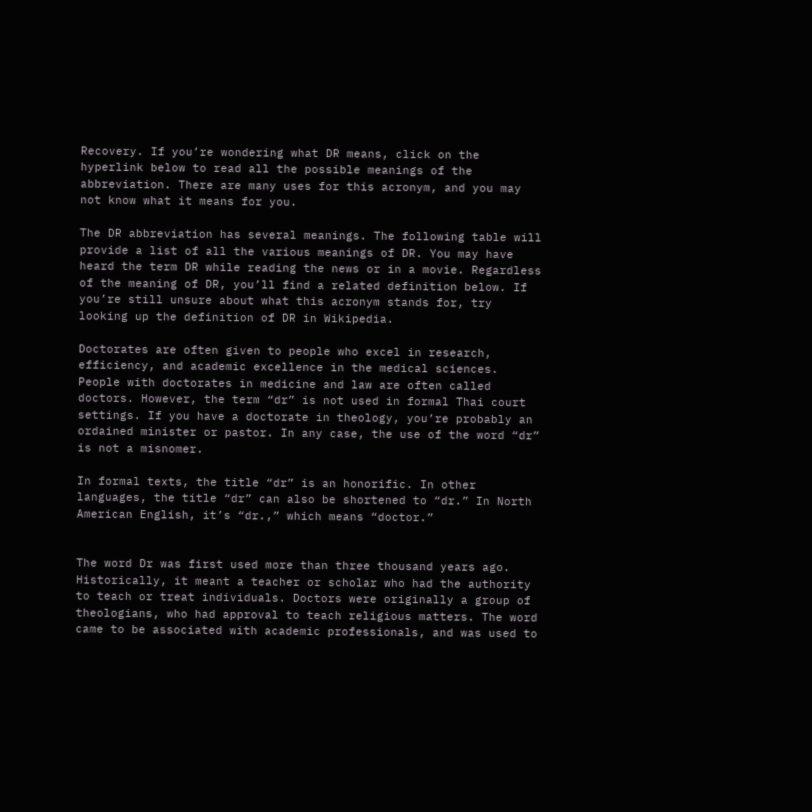Recovery. If you’re wondering what DR means, click on the hyperlink below to read all the possible meanings of the abbreviation. There are many uses for this acronym, and you may not know what it means for you.

The DR abbreviation has several meanings. The following table will provide a list of all the various meanings of DR. You may have heard the term DR while reading the news or in a movie. Regardless of the meaning of DR, you’ll find a related definition below. If you’re still unsure about what this acronym stands for, try looking up the definition of DR in Wikipedia.

Doctorates are often given to people who excel in research, efficiency, and academic excellence in the medical sciences. People with doctorates in medicine and law are often called doctors. However, the term “dr” is not used in formal Thai court settings. If you have a doctorate in theology, you’re probably an ordained minister or pastor. In any case, the use of the word “dr” is not a misnomer.

In formal texts, the title “dr” is an honorific. In other languages, the title “dr” can also be shortened to “dr.” In North American English, it’s “dr.,” which means “doctor.”


The word Dr was first used more than three thousand years ago. Historically, it meant a teacher or scholar who had the authority to teach or treat individuals. Doctors were originally a group of theologians, who had approval to teach religious matters. The word came to be associated with academic professionals, and was used to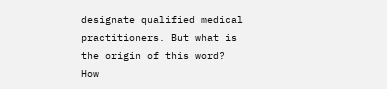designate qualified medical practitioners. But what is the origin of this word? How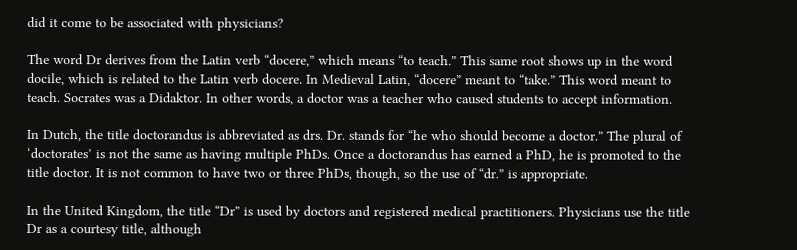did it come to be associated with physicians?

The word Dr derives from the Latin verb “docere,” which means “to teach.” This same root shows up in the word docile, which is related to the Latin verb docere. In Medieval Latin, “docere” meant to “take.” This word meant to teach. Socrates was a Didaktor. In other words, a doctor was a teacher who caused students to accept information.

In Dutch, the title doctorandus is abbreviated as drs. Dr. stands for “he who should become a doctor.” The plural of ‘doctorates’ is not the same as having multiple PhDs. Once a doctorandus has earned a PhD, he is promoted to the title doctor. It is not common to have two or three PhDs, though, so the use of “dr.” is appropriate.

In the United Kingdom, the title “Dr” is used by doctors and registered medical practitioners. Physicians use the title Dr as a courtesy title, although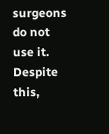surgeons do not use it. Despite this,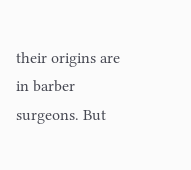their origins are in barber surgeons. But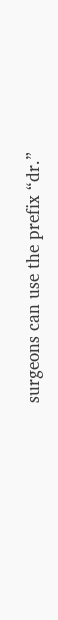surgeons can use the prefix “dr.”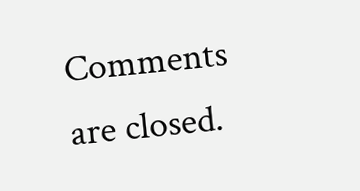Comments are closed.